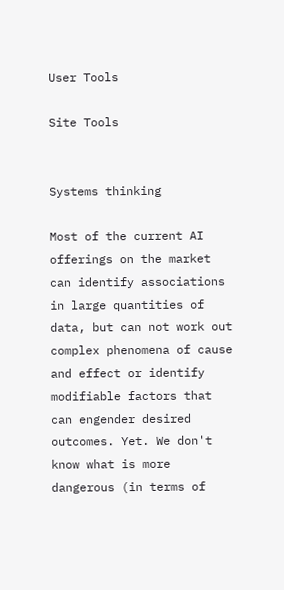User Tools

Site Tools


Systems thinking

Most of the current AI offerings on the market can identify associations in large quantities of data, but can not work out complex phenomena of cause and effect or identify modifiable factors that can engender desired outcomes. Yet. We don't know what is more dangerous (in terms of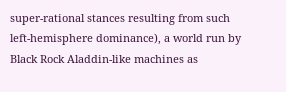super-rational stances resulting from such left-hemisphere dominance), a world run by Black Rock Aladdin-like machines as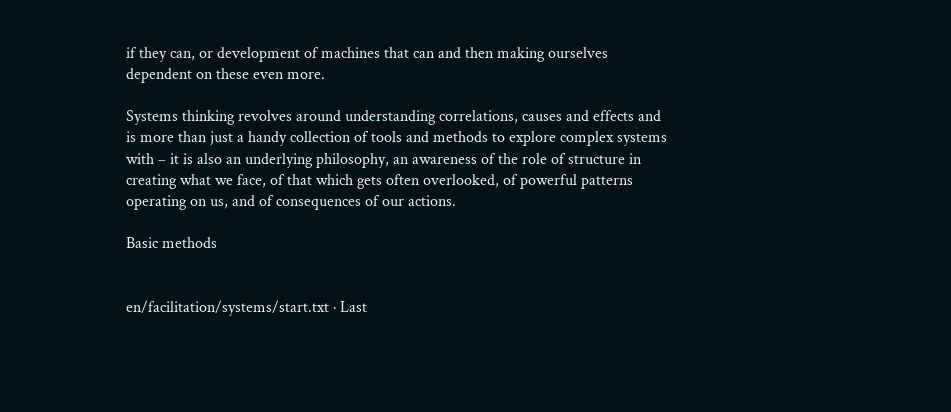if they can, or development of machines that can and then making ourselves dependent on these even more.

Systems thinking revolves around understanding correlations, causes and effects and is more than just a handy collection of tools and methods to explore complex systems with – it is also an underlying philosophy, an awareness of the role of structure in creating what we face, of that which gets often overlooked, of powerful patterns operating on us, and of consequences of our actions.

Basic methods


en/facilitation/systems/start.txt · Last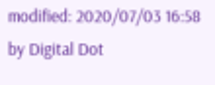modified: 2020/07/03 16:58 by Digital Dot